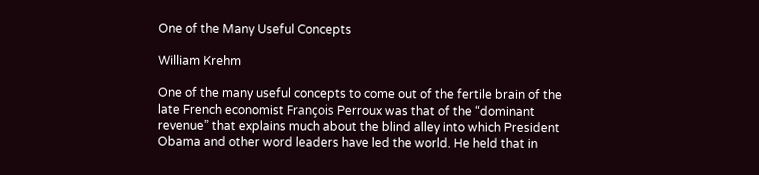One of the Many Useful Concepts

William Krehm

One of the many useful concepts to come out of the fertile brain of the late French economist François Perroux was that of the “dominant revenue” that explains much about the blind alley into which President Obama and other word leaders have led the world. He held that in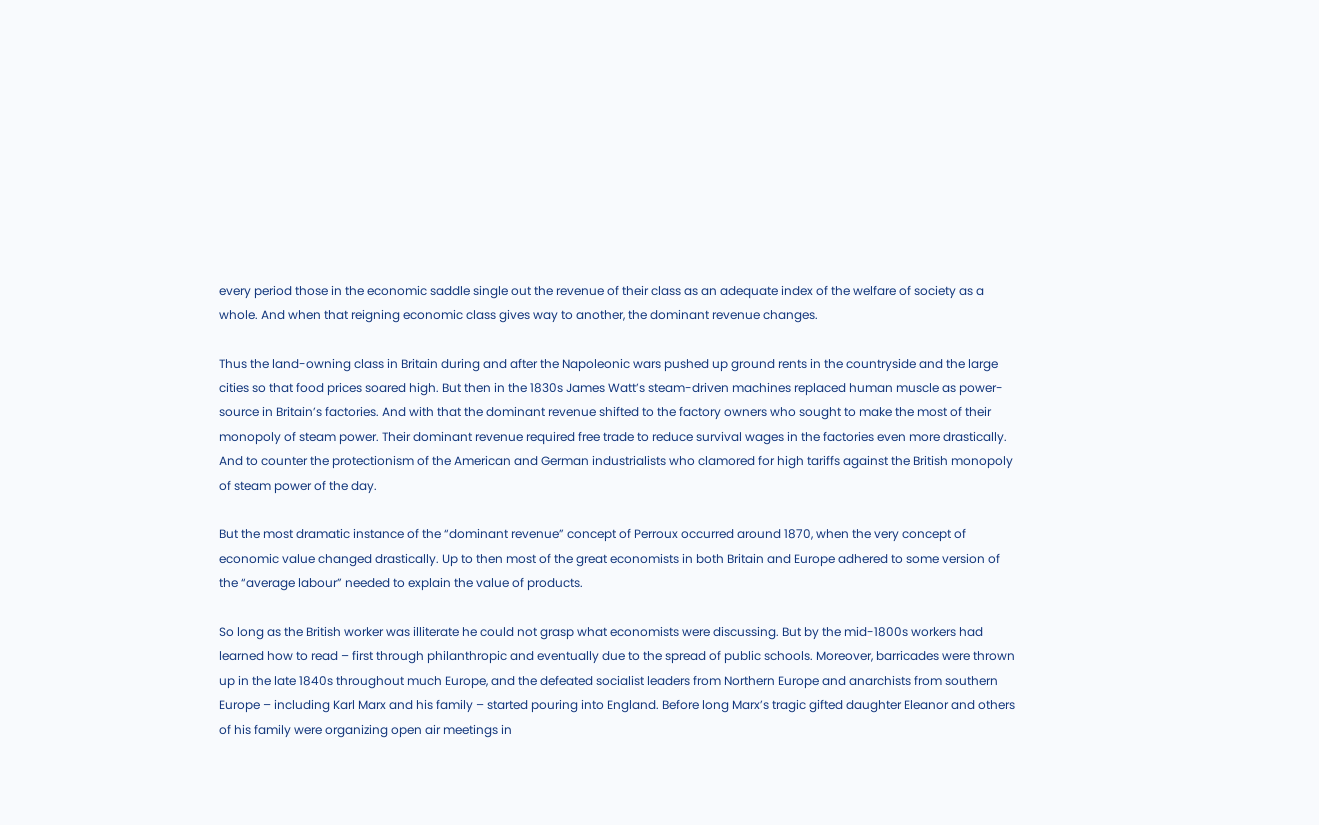every period those in the economic saddle single out the revenue of their class as an adequate index of the welfare of society as a whole. And when that reigning economic class gives way to another, the dominant revenue changes.

Thus the land-owning class in Britain during and after the Napoleonic wars pushed up ground rents in the countryside and the large cities so that food prices soared high. But then in the 1830s James Watt’s steam-driven machines replaced human muscle as power-source in Britain’s factories. And with that the dominant revenue shifted to the factory owners who sought to make the most of their monopoly of steam power. Their dominant revenue required free trade to reduce survival wages in the factories even more drastically. And to counter the protectionism of the American and German industrialists who clamored for high tariffs against the British monopoly of steam power of the day.

But the most dramatic instance of the “dominant revenue” concept of Perroux occurred around 1870, when the very concept of economic value changed drastically. Up to then most of the great economists in both Britain and Europe adhered to some version of the “average labour” needed to explain the value of products.

So long as the British worker was illiterate he could not grasp what economists were discussing. But by the mid-1800s workers had learned how to read – first through philanthropic and eventually due to the spread of public schools. Moreover, barricades were thrown up in the late 1840s throughout much Europe, and the defeated socialist leaders from Northern Europe and anarchists from southern Europe – including Karl Marx and his family – started pouring into England. Before long Marx’s tragic gifted daughter Eleanor and others of his family were organizing open air meetings in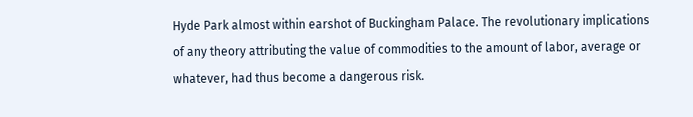Hyde Park almost within earshot of Buckingham Palace. The revolutionary implications of any theory attributing the value of commodities to the amount of labor, average or whatever, had thus become a dangerous risk.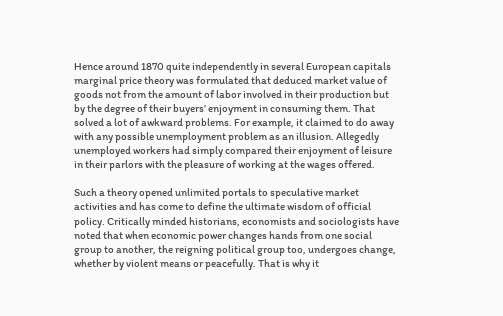Hence around 1870 quite independently in several European capitals marginal price theory was formulated that deduced market value of goods not from the amount of labor involved in their production but by the degree of their buyers’ enjoyment in consuming them. That solved a lot of awkward problems. For example, it claimed to do away with any possible unemployment problem as an illusion. Allegedly unemployed workers had simply compared their enjoyment of leisure in their parlors with the pleasure of working at the wages offered.

Such a theory opened unlimited portals to speculative market activities and has come to define the ultimate wisdom of official policy. Critically minded historians, economists and sociologists have noted that when economic power changes hands from one social group to another, the reigning political group too, undergoes change, whether by violent means or peacefully. That is why it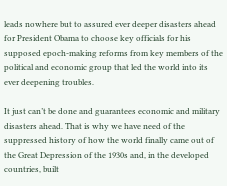leads nowhere but to assured ever deeper disasters ahead for President Obama to choose key officials for his supposed epoch-making reforms from key members of the political and economic group that led the world into its ever deepening troubles.

It just can’t be done and guarantees economic and military disasters ahead. That is why we have need of the suppressed history of how the world finally came out of the Great Depression of the 1930s and, in the developed countries, built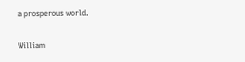a prosperous world.

William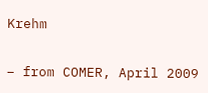Krehm


– from COMER, April 2009